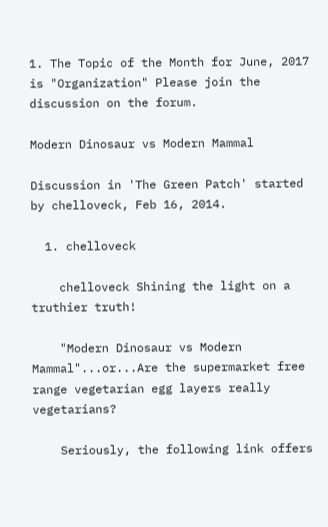1. The Topic of the Month for June, 2017 is "Organization" Please join the discussion on the forum.

Modern Dinosaur vs Modern Mammal

Discussion in 'The Green Patch' started by chelloveck, Feb 16, 2014.

  1. chelloveck

    chelloveck Shining the light on a truthier truth!

    "Modern Dinosaur vs Modern Mammal"...or...Are the supermarket free range vegetarian egg layers really vegetarians?

    Seriously, the following link offers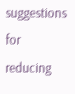suggestions for reducing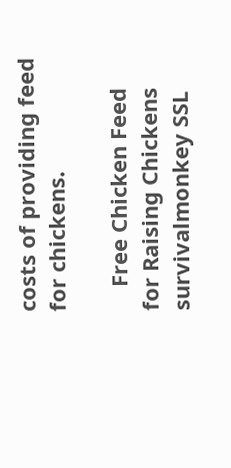costs of providing feed for chickens.

    Free Chicken Feed for Raising Chickens
survivalmonkey SSL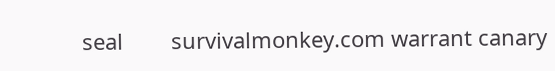seal        survivalmonkey.com warrant canary